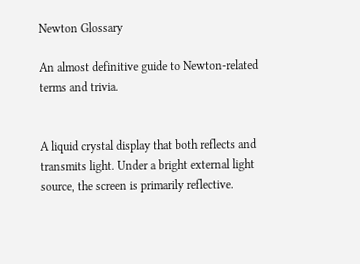Newton Glossary

An almost definitive guide to Newton-related terms and trivia.


A liquid crystal display that both reflects and transmits light. Under a bright external light source, the screen is primarily reflective.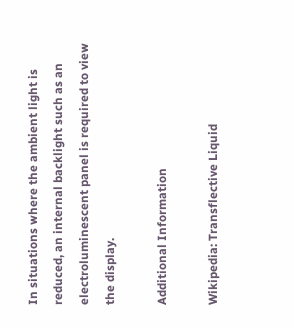In situations where the ambient light is reduced, an internal backlight such as an electroluminescent panel is required to view the display.

Additional Information

Wikipedia: Transflective Liquid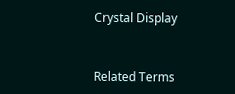Crystal Display


Related Terms